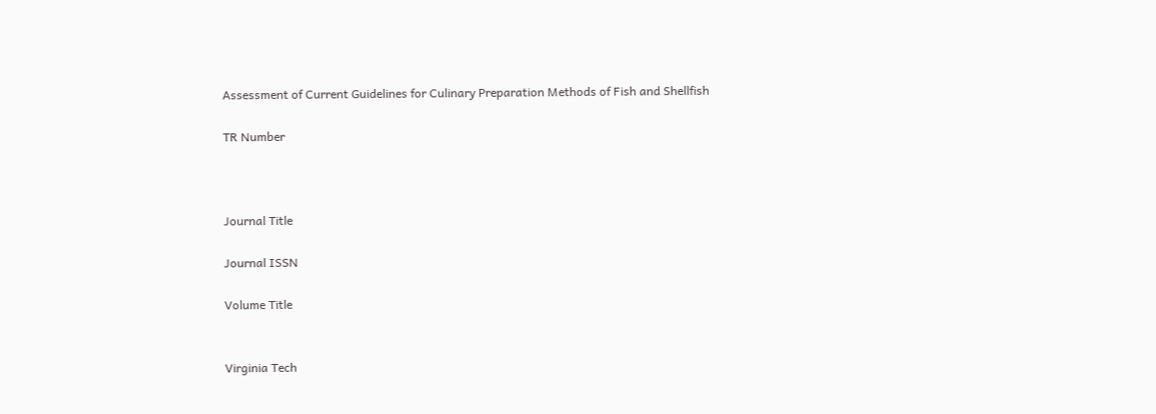Assessment of Current Guidelines for Culinary Preparation Methods of Fish and Shellfish

TR Number



Journal Title

Journal ISSN

Volume Title


Virginia Tech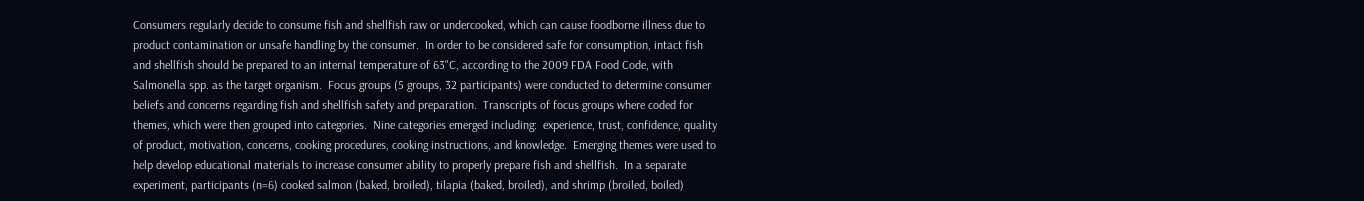Consumers regularly decide to consume fish and shellfish raw or undercooked, which can cause foodborne illness due to product contamination or unsafe handling by the consumer.  In order to be considered safe for consumption, intact fish and shellfish should be prepared to an internal temperature of 63"C, according to the 2009 FDA Food Code, with Salmonella spp. as the target organism.  Focus groups (5 groups, 32 participants) were conducted to determine consumer beliefs and concerns regarding fish and shellfish safety and preparation.  Transcripts of focus groups where coded for themes, which were then grouped into categories.  Nine categories emerged including:  experience, trust, confidence, quality of product, motivation, concerns, cooking procedures, cooking instructions, and knowledge.  Emerging themes were used to help develop educational materials to increase consumer ability to properly prepare fish and shellfish.  In a separate experiment, participants (n=6) cooked salmon (baked, broiled), tilapia (baked, broiled), and shrimp (broiled, boiled)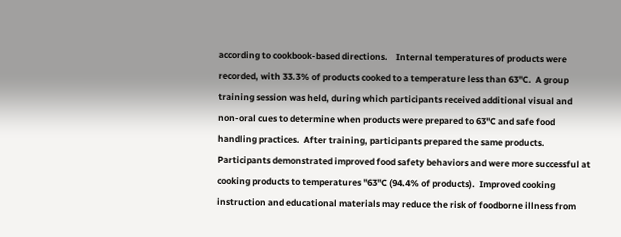according to cookbook-based directions.    Internal temperatures of products were recorded, with 33.3% of products cooked to a temperature less than 63"C.  A group training session was held, during which participants received additional visual and non-oral cues to determine when products were prepared to 63"C and safe food handling practices.  After training, participants prepared the same products.  Participants demonstrated improved food safety behaviors and were more successful at cooking products to temperatures "63"C (94.4% of products).  Improved cooking instruction and educational materials may reduce the risk of foodborne illness from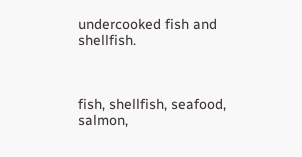undercooked fish and shellfish.



fish, shellfish, seafood, salmon,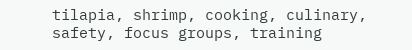tilapia, shrimp, cooking, culinary, safety, focus groups, training